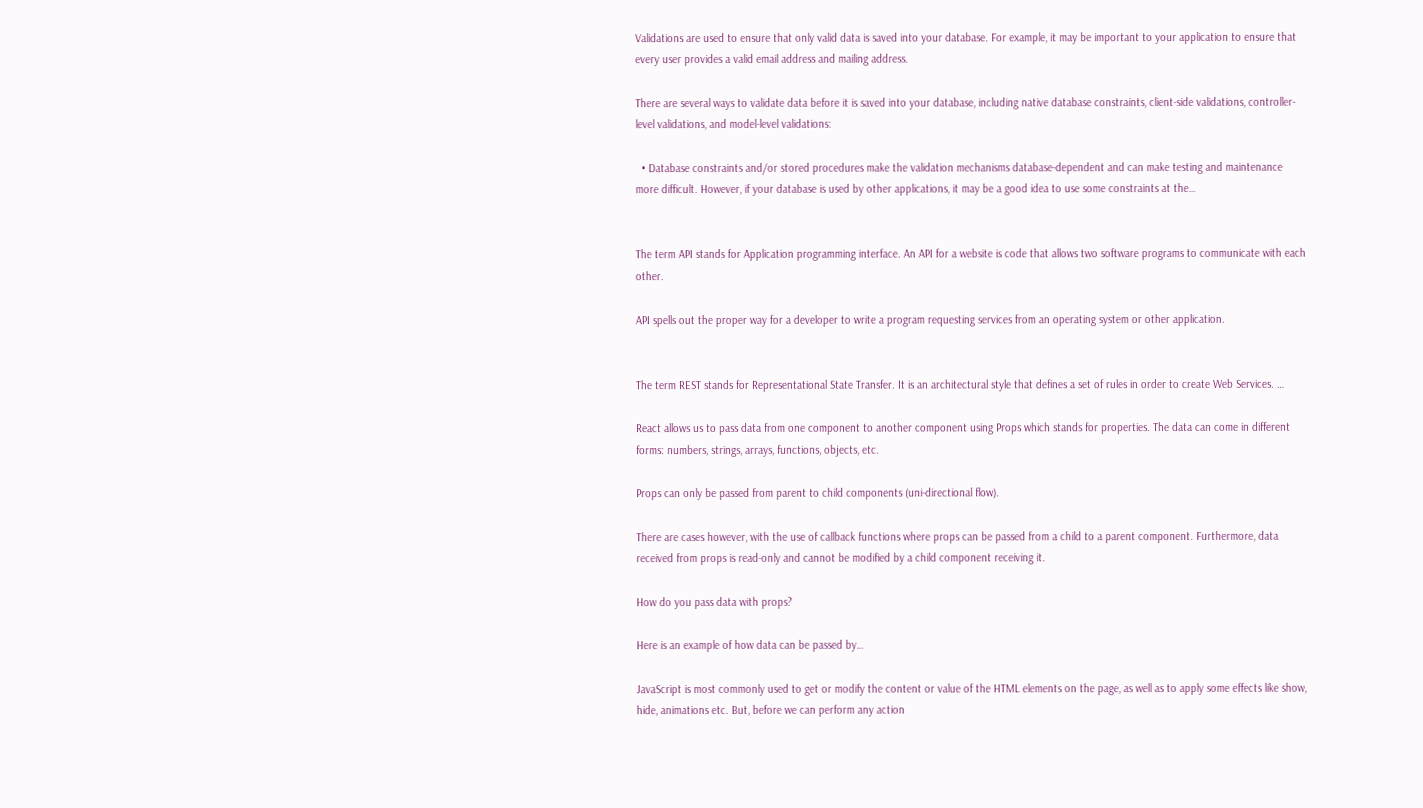Validations are used to ensure that only valid data is saved into your database. For example, it may be important to your application to ensure that every user provides a valid email address and mailing address.

There are several ways to validate data before it is saved into your database, including native database constraints, client-side validations, controller-level validations, and model-level validations:

  • Database constraints and/or stored procedures make the validation mechanisms database-dependent and can make testing and maintenance more difficult. However, if your database is used by other applications, it may be a good idea to use some constraints at the…


The term API stands for Application programming interface. An API for a website is code that allows two software programs to communicate with each other.

API spells out the proper way for a developer to write a program requesting services from an operating system or other application.


The term REST stands for Representational State Transfer. It is an architectural style that defines a set of rules in order to create Web Services. …

React allows us to pass data from one component to another component using Props which stands for properties. The data can come in different forms: numbers, strings, arrays, functions, objects, etc.

Props can only be passed from parent to child components (uni-directional flow).

There are cases however, with the use of callback functions where props can be passed from a child to a parent component. Furthermore, data received from props is read-only and cannot be modified by a child component receiving it.

How do you pass data with props?

Here is an example of how data can be passed by…

JavaScript is most commonly used to get or modify the content or value of the HTML elements on the page, as well as to apply some effects like show, hide, animations etc. But, before we can perform any action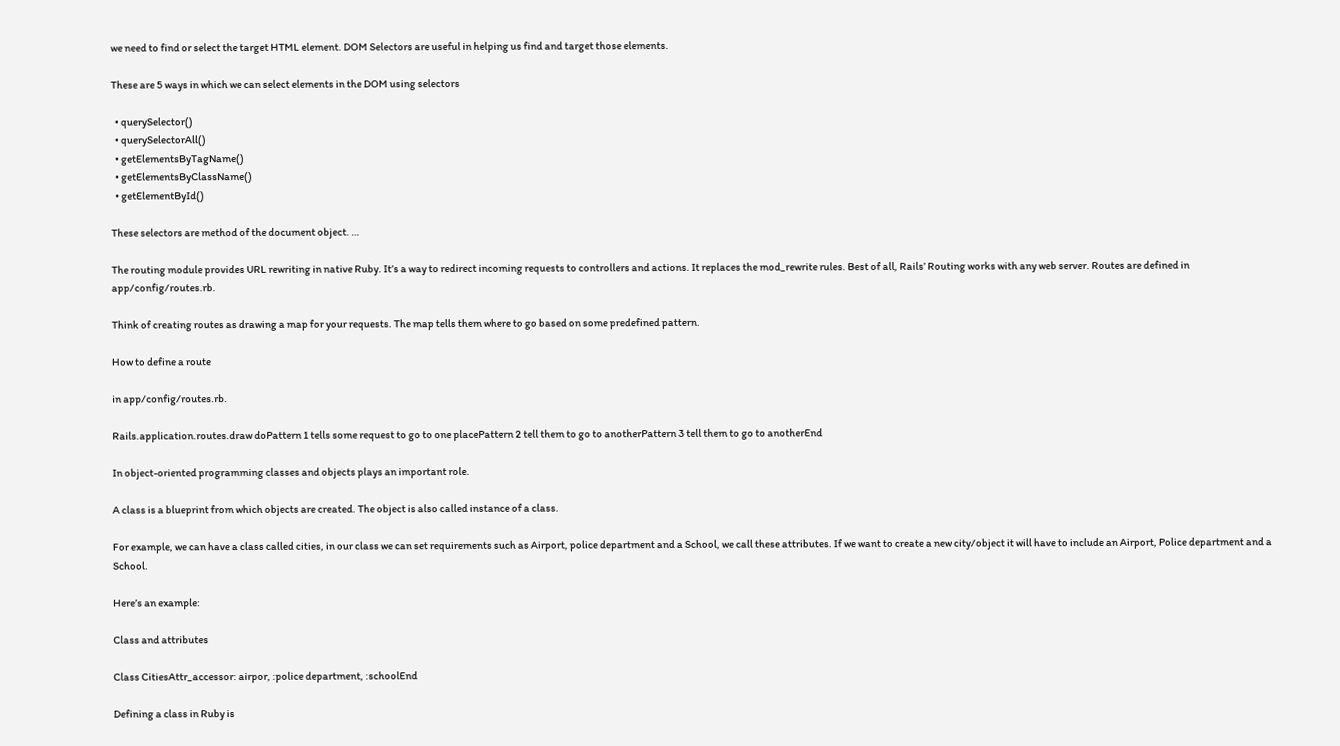we need to find or select the target HTML element. DOM Selectors are useful in helping us find and target those elements.

These are 5 ways in which we can select elements in the DOM using selectors

  • querySelector()
  • querySelectorAll()
  • getElementsByTagName()
  • getElementsByClassName()
  • getElementById()

These selectors are method of the document object. …

The routing module provides URL rewriting in native Ruby. It’s a way to redirect incoming requests to controllers and actions. It replaces the mod_rewrite rules. Best of all, Rails’ Routing works with any web server. Routes are defined in app/config/routes.rb.

Think of creating routes as drawing a map for your requests. The map tells them where to go based on some predefined pattern.

How to define a route

in app/config/routes.rb.

Rails.application.routes.draw doPattern 1 tells some request to go to one placePattern 2 tell them to go to anotherPattern 3 tell them to go to anotherEnd

In object-oriented programming classes and objects plays an important role.

A class is a blueprint from which objects are created. The object is also called instance of a class.

For example, we can have a class called cities, in our class we can set requirements such as Airport, police department and a School, we call these attributes. If we want to create a new city/object it will have to include an Airport, Police department and a School.

Here’s an example:

Class and attributes

Class CitiesAttr_accessor: airpor, :police department, :schoolEnd

Defining a class in Ruby is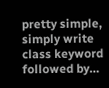pretty simple, simply write class keyword followed by…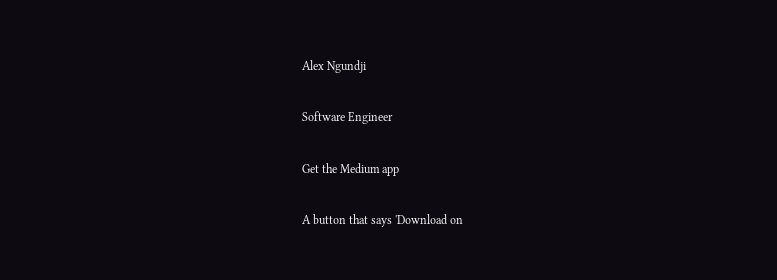Alex Ngundji

Software Engineer

Get the Medium app

A button that says 'Download on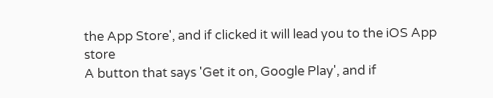the App Store', and if clicked it will lead you to the iOS App store
A button that says 'Get it on, Google Play', and if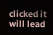clicked it will lead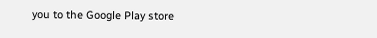you to the Google Play store